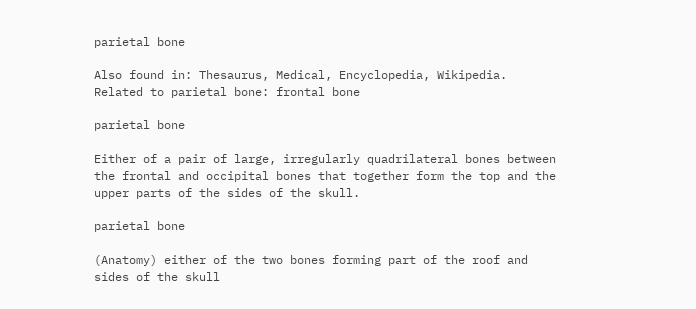parietal bone

Also found in: Thesaurus, Medical, Encyclopedia, Wikipedia.
Related to parietal bone: frontal bone

parietal bone

Either of a pair of large, irregularly quadrilateral bones between the frontal and occipital bones that together form the top and the upper parts of the sides of the skull.

parietal bone

(Anatomy) either of the two bones forming part of the roof and sides of the skull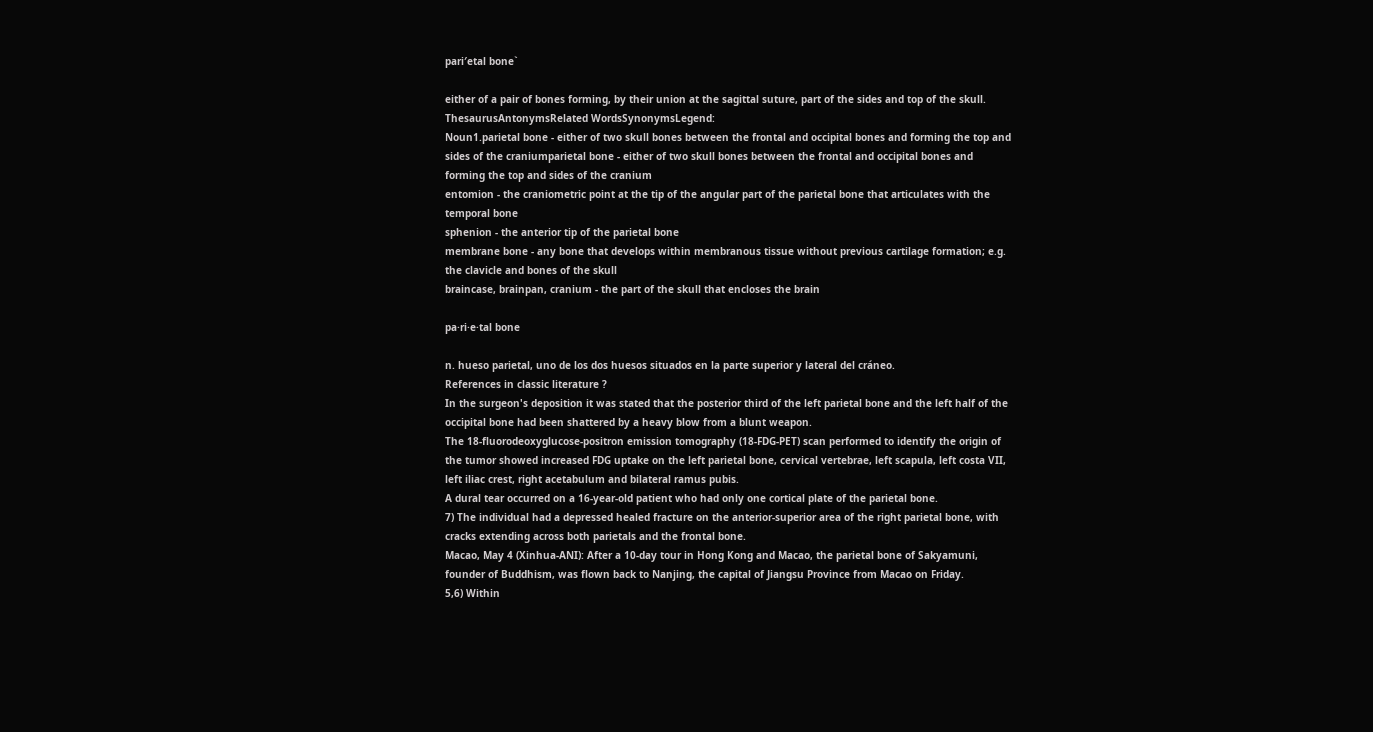pari′etal bone`

either of a pair of bones forming, by their union at the sagittal suture, part of the sides and top of the skull.
ThesaurusAntonymsRelated WordsSynonymsLegend:
Noun1.parietal bone - either of two skull bones between the frontal and occipital bones and forming the top and sides of the craniumparietal bone - either of two skull bones between the frontal and occipital bones and forming the top and sides of the cranium
entomion - the craniometric point at the tip of the angular part of the parietal bone that articulates with the temporal bone
sphenion - the anterior tip of the parietal bone
membrane bone - any bone that develops within membranous tissue without previous cartilage formation; e.g. the clavicle and bones of the skull
braincase, brainpan, cranium - the part of the skull that encloses the brain

pa·ri·e·tal bone

n. hueso parietal, uno de los dos huesos situados en la parte superior y lateral del cráneo.
References in classic literature ?
In the surgeon's deposition it was stated that the posterior third of the left parietal bone and the left half of the occipital bone had been shattered by a heavy blow from a blunt weapon.
The 18-fluorodeoxyglucose-positron emission tomography (18-FDG-PET) scan performed to identify the origin of the tumor showed increased FDG uptake on the left parietal bone, cervical vertebrae, left scapula, left costa VII, left iliac crest, right acetabulum and bilateral ramus pubis.
A dural tear occurred on a 16-year-old patient who had only one cortical plate of the parietal bone.
7) The individual had a depressed healed fracture on the anterior-superior area of the right parietal bone, with cracks extending across both parietals and the frontal bone.
Macao, May 4 (Xinhua-ANI): After a 10-day tour in Hong Kong and Macao, the parietal bone of Sakyamuni, founder of Buddhism, was flown back to Nanjing, the capital of Jiangsu Province from Macao on Friday.
5,6) Within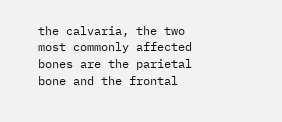the calvaria, the two most commonly affected bones are the parietal bone and the frontal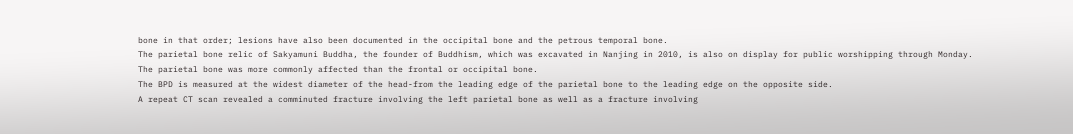bone in that order; lesions have also been documented in the occipital bone and the petrous temporal bone.
The parietal bone relic of Sakyamuni Buddha, the founder of Buddhism, which was excavated in Nanjing in 2010, is also on display for public worshipping through Monday.
The parietal bone was more commonly affected than the frontal or occipital bone.
The BPD is measured at the widest diameter of the head-from the leading edge of the parietal bone to the leading edge on the opposite side.
A repeat CT scan revealed a comminuted fracture involving the left parietal bone as well as a fracture involving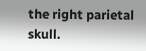the right parietal skull.